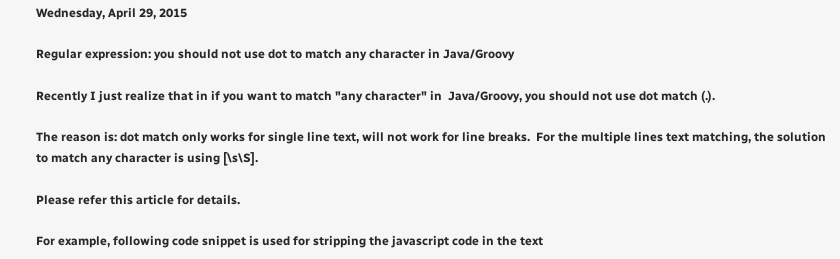Wednesday, April 29, 2015

Regular expression: you should not use dot to match any character in Java/Groovy

Recently I just realize that in if you want to match "any character" in  Java/Groovy, you should not use dot match (.).

The reason is: dot match only works for single line text, will not work for line breaks.  For the multiple lines text matching, the solution to match any character is using [\s\S].

Please refer this article for details.

For example, following code snippet is used for stripping the javascript code in the text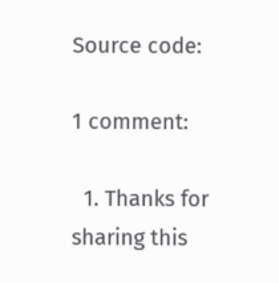Source code:

1 comment:

  1. Thanks for sharing this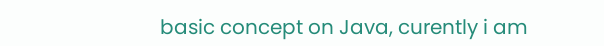basic concept on Java, curently i am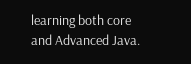learning both core and Advanced Java.